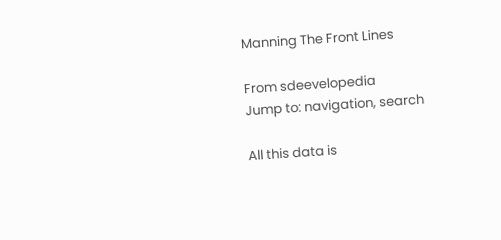Manning The Front Lines

From sdeevelopedia
Jump to: navigation, search

All this data is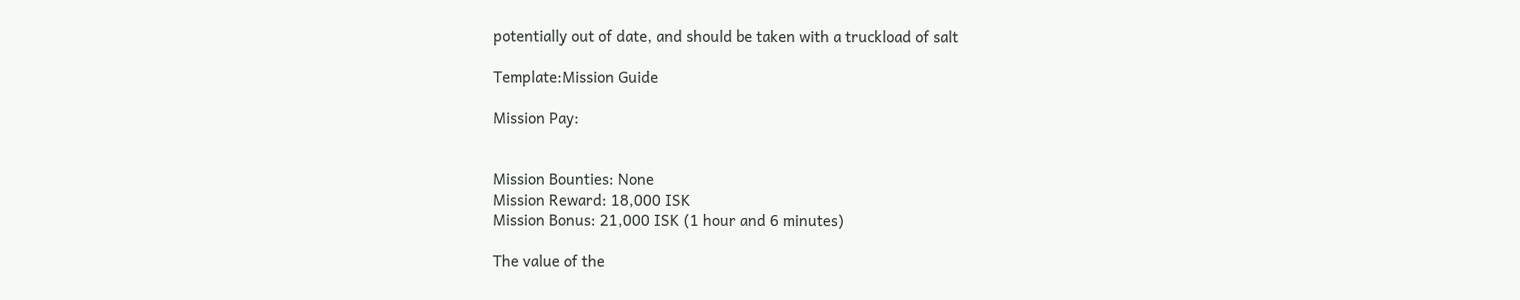potentially out of date, and should be taken with a truckload of salt

Template:Mission Guide

Mission Pay:


Mission Bounties: None
Mission Reward: 18,000 ISK
Mission Bonus: 21,000 ISK (1 hour and 6 minutes)

The value of the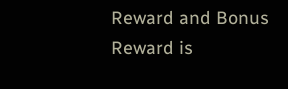Reward and Bonus Reward is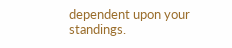dependent upon your standings.